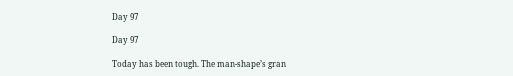Day 97

Day 97

Today has been tough. The man-shape’s gran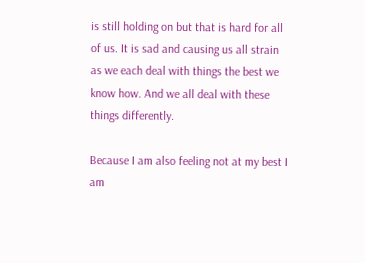is still holding on but that is hard for all of us. It is sad and causing us all strain as we each deal with things the best we know how. And we all deal with these things differently.

Because I am also feeling not at my best I am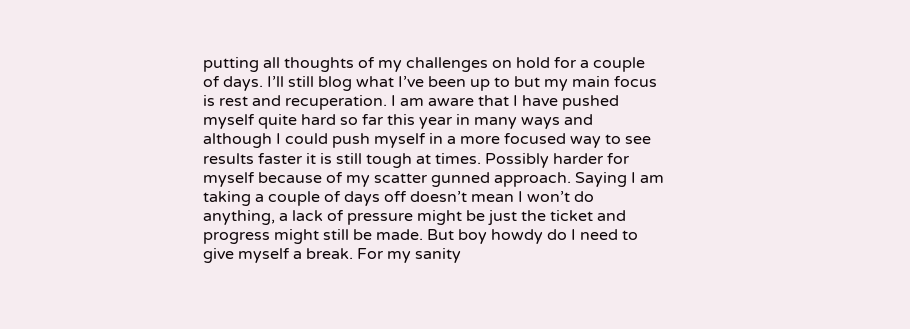putting all thoughts of my challenges on hold for a couple of days. I’ll still blog what I’ve been up to but my main focus is rest and recuperation. I am aware that I have pushed myself quite hard so far this year in many ways and although I could push myself in a more focused way to see results faster it is still tough at times. Possibly harder for myself because of my scatter gunned approach. Saying I am taking a couple of days off doesn’t mean I won’t do anything, a lack of pressure might be just the ticket and progress might still be made. But boy howdy do I need to give myself a break. For my sanity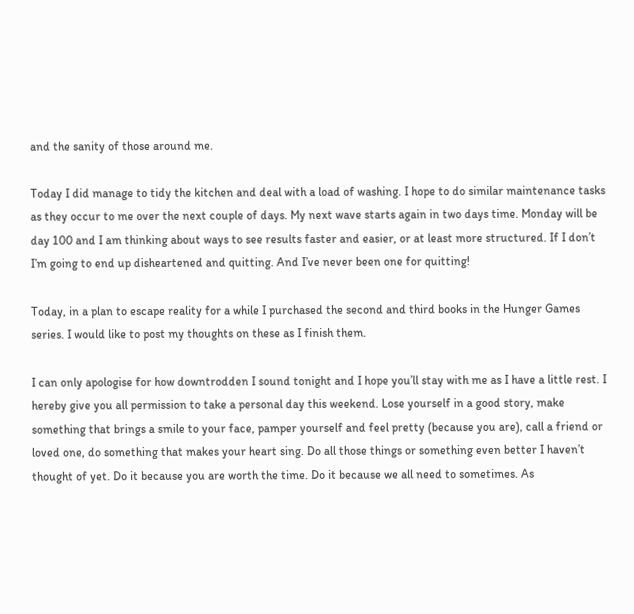and the sanity of those around me.

Today I did manage to tidy the kitchen and deal with a load of washing. I hope to do similar maintenance tasks as they occur to me over the next couple of days. My next wave starts again in two days time. Monday will be day 100 and I am thinking about ways to see results faster and easier, or at least more structured. If I don’t I’m going to end up disheartened and quitting. And I’ve never been one for quitting!

Today, in a plan to escape reality for a while I purchased the second and third books in the Hunger Games series. I would like to post my thoughts on these as I finish them.

I can only apologise for how downtrodden I sound tonight and I hope you’ll stay with me as I have a little rest. I hereby give you all permission to take a personal day this weekend. Lose yourself in a good story, make something that brings a smile to your face, pamper yourself and feel pretty (because you are), call a friend or loved one, do something that makes your heart sing. Do all those things or something even better I haven’t thought of yet. Do it because you are worth the time. Do it because we all need to sometimes. As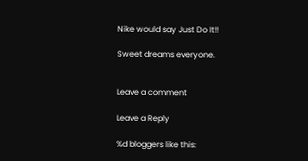Nike would say Just Do It!!

Sweet dreams everyone.


Leave a comment

Leave a Reply

%d bloggers like this: